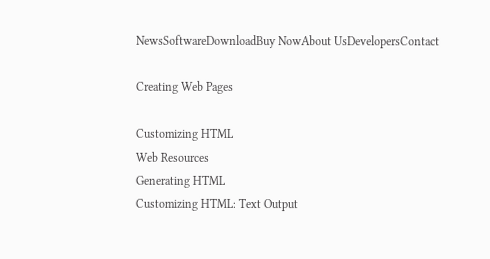NewsSoftwareDownloadBuy NowAbout UsDevelopersContact

Creating Web Pages

Customizing HTML
Web Resources
Generating HTML
Customizing HTML: Text Output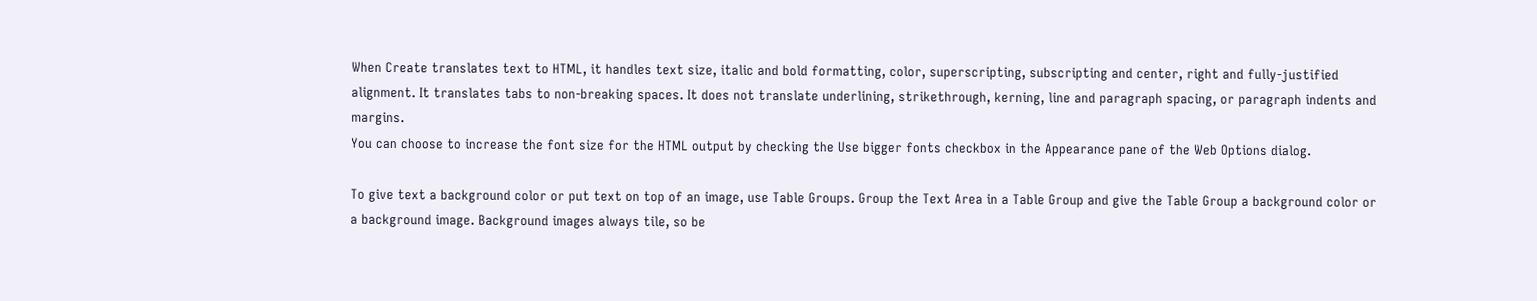When Create translates text to HTML, it handles text size, italic and bold formatting, color, superscripting, subscripting and center, right and fully-justified alignment. It translates tabs to non-breaking spaces. It does not translate underlining, strikethrough, kerning, line and paragraph spacing, or paragraph indents and margins.
You can choose to increase the font size for the HTML output by checking the Use bigger fonts checkbox in the Appearance pane of the Web Options dialog.

To give text a background color or put text on top of an image, use Table Groups. Group the Text Area in a Table Group and give the Table Group a background color or a background image. Background images always tile, so be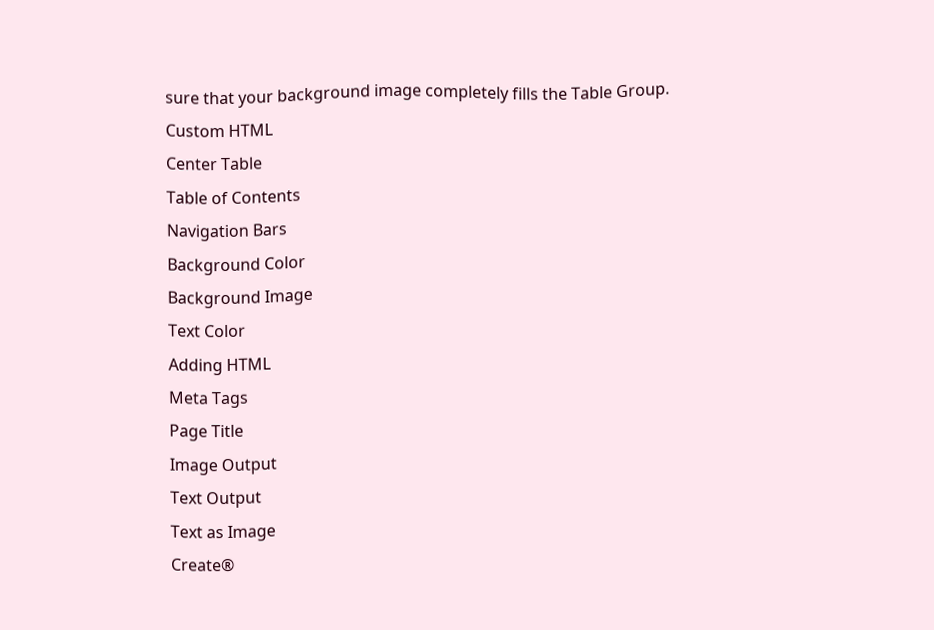sure that your background image completely fills the Table Group.
Custom HTML
Center Table
Table of Contents
Navigation Bars
Background Color
Background Image
Text Color
Adding HTML
Meta Tags
Page Title
Image Output
Text Output
Text as Image
Create®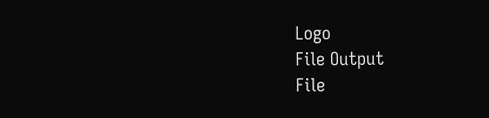Logo
File Output
File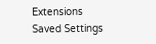Extensions
Saved Settings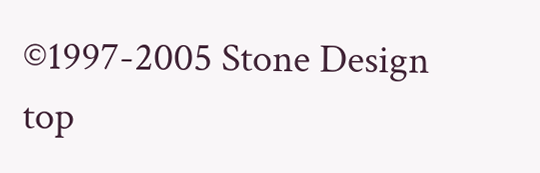©1997-2005 Stone Design top